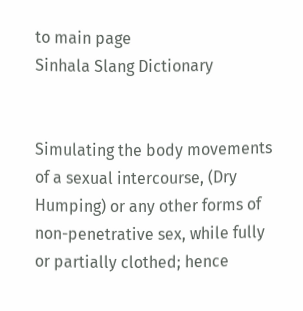to main page
Sinhala Slang Dictionary


Simulating the body movements of a sexual intercourse, (Dry Humping) or any other forms of non-penetrative sex, while fully or partially clothed; hence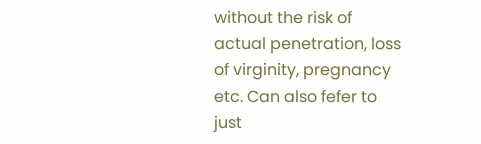without the risk of actual penetration, loss of virginity, pregnancy etc. Can also fefer to just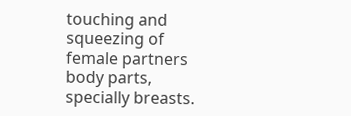touching and squeezing of female partners body parts, specially breasts.